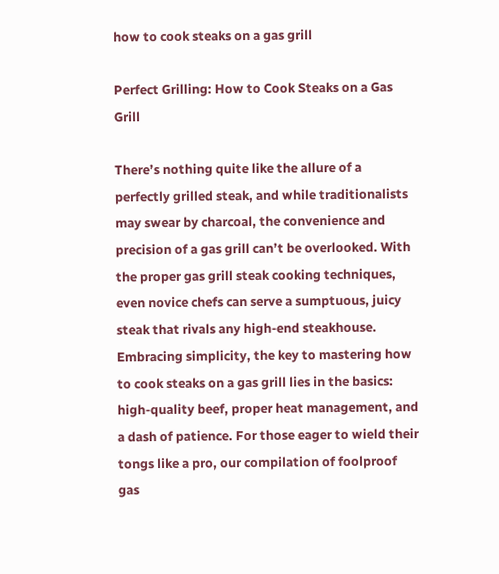how to cook steaks on a gas grill

Perfect Grilling: How to Cook Steaks on a Gas Grill

There’s nothing quite like the allure of a perfectly grilled steak, and while traditionalists may swear by charcoal, the convenience and precision of a gas grill can’t be overlooked. With the proper gas grill steak cooking techniques, even novice chefs can serve a sumptuous, juicy steak that rivals any high-end steakhouse. Embracing simplicity, the key to mastering how to cook steaks on a gas grill lies in the basics: high-quality beef, proper heat management, and a dash of patience. For those eager to wield their tongs like a pro, our compilation of foolproof gas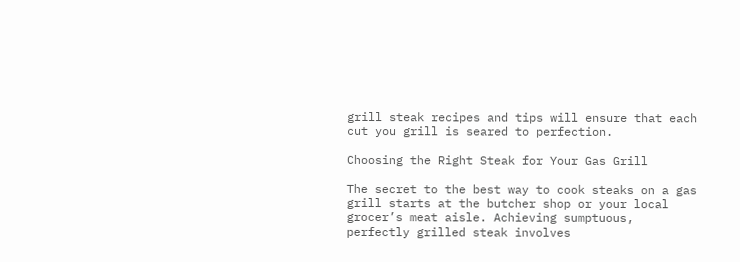grill steak recipes and tips will ensure that each cut you grill is seared to perfection.

Choosing the Right Steak for Your Gas Grill

The secret to the best way to cook steaks on a gas grill starts at the butcher shop or your local grocer’s meat aisle. Achieving sumptuous, perfectly grilled steak involves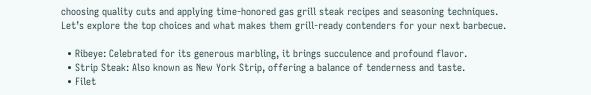choosing quality cuts and applying time-honored gas grill steak recipes and seasoning techniques. Let’s explore the top choices and what makes them grill-ready contenders for your next barbecue.

  • Ribeye: Celebrated for its generous marbling, it brings succulence and profound flavor.
  • Strip Steak: Also known as New York Strip, offering a balance of tenderness and taste.
  • Filet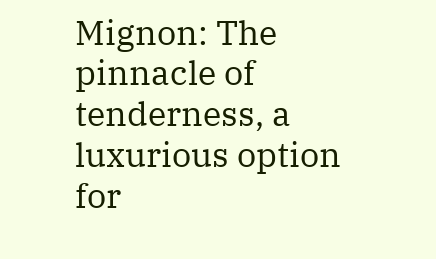Mignon: The pinnacle of tenderness, a luxurious option for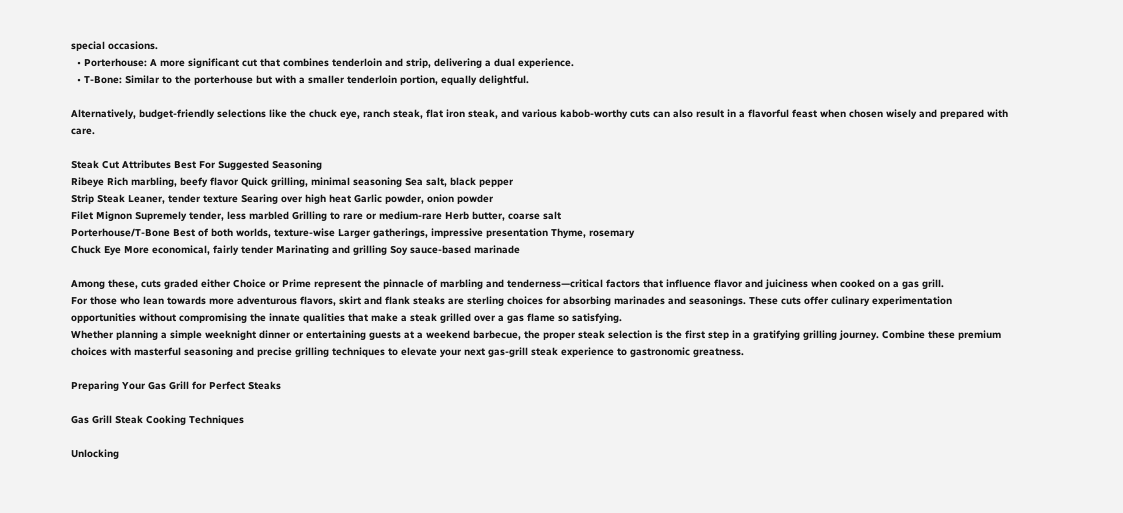special occasions.
  • Porterhouse: A more significant cut that combines tenderloin and strip, delivering a dual experience.
  • T-Bone: Similar to the porterhouse but with a smaller tenderloin portion, equally delightful.

Alternatively, budget-friendly selections like the chuck eye, ranch steak, flat iron steak, and various kabob-worthy cuts can also result in a flavorful feast when chosen wisely and prepared with care.

Steak Cut Attributes Best For Suggested Seasoning
Ribeye Rich marbling, beefy flavor Quick grilling, minimal seasoning Sea salt, black pepper
Strip Steak Leaner, tender texture Searing over high heat Garlic powder, onion powder
Filet Mignon Supremely tender, less marbled Grilling to rare or medium-rare Herb butter, coarse salt
Porterhouse/T-Bone Best of both worlds, texture-wise Larger gatherings, impressive presentation Thyme, rosemary
Chuck Eye More economical, fairly tender Marinating and grilling Soy sauce-based marinade

Among these, cuts graded either Choice or Prime represent the pinnacle of marbling and tenderness—critical factors that influence flavor and juiciness when cooked on a gas grill.
For those who lean towards more adventurous flavors, skirt and flank steaks are sterling choices for absorbing marinades and seasonings. These cuts offer culinary experimentation opportunities without compromising the innate qualities that make a steak grilled over a gas flame so satisfying.
Whether planning a simple weeknight dinner or entertaining guests at a weekend barbecue, the proper steak selection is the first step in a gratifying grilling journey. Combine these premium choices with masterful seasoning and precise grilling techniques to elevate your next gas-grill steak experience to gastronomic greatness.

Preparing Your Gas Grill for Perfect Steaks

Gas Grill Steak Cooking Techniques

Unlocking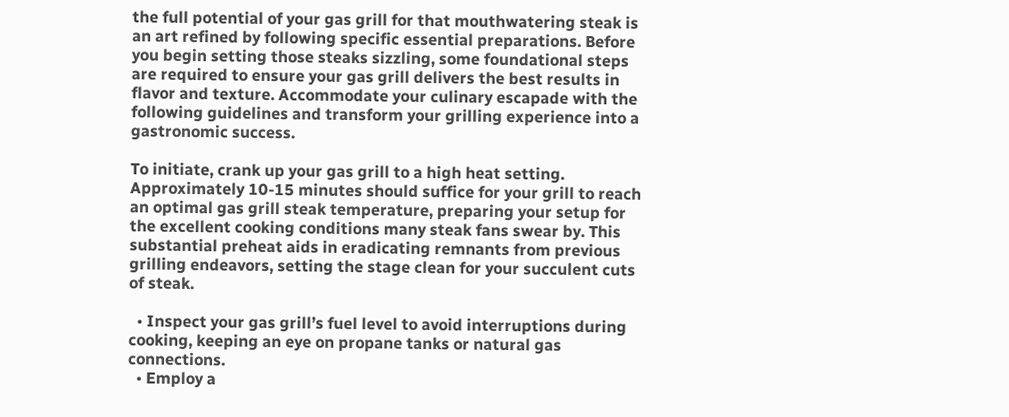the full potential of your gas grill for that mouthwatering steak is an art refined by following specific essential preparations. Before you begin setting those steaks sizzling, some foundational steps are required to ensure your gas grill delivers the best results in flavor and texture. Accommodate your culinary escapade with the following guidelines and transform your grilling experience into a gastronomic success.

To initiate, crank up your gas grill to a high heat setting. Approximately 10-15 minutes should suffice for your grill to reach an optimal gas grill steak temperature, preparing your setup for the excellent cooking conditions many steak fans swear by. This substantial preheat aids in eradicating remnants from previous grilling endeavors, setting the stage clean for your succulent cuts of steak.

  • Inspect your gas grill’s fuel level to avoid interruptions during cooking, keeping an eye on propane tanks or natural gas connections.
  • Employ a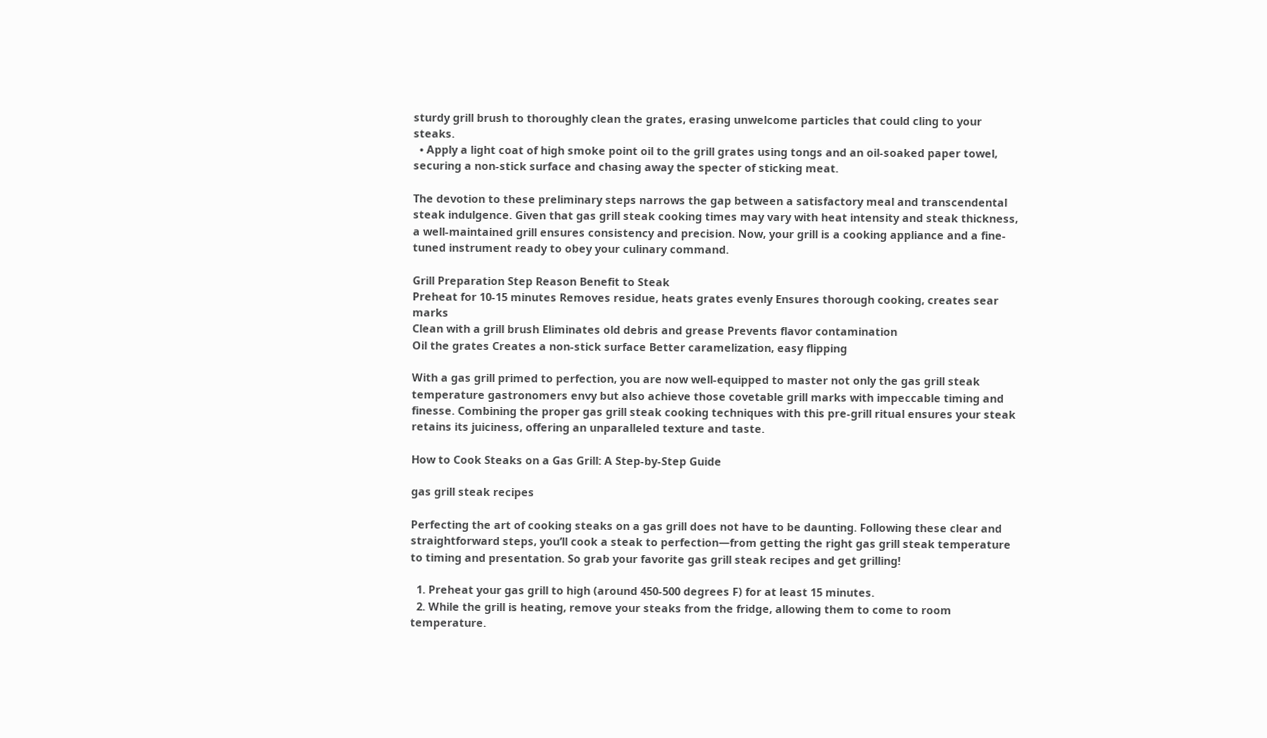sturdy grill brush to thoroughly clean the grates, erasing unwelcome particles that could cling to your steaks.
  • Apply a light coat of high smoke point oil to the grill grates using tongs and an oil-soaked paper towel, securing a non-stick surface and chasing away the specter of sticking meat.

The devotion to these preliminary steps narrows the gap between a satisfactory meal and transcendental steak indulgence. Given that gas grill steak cooking times may vary with heat intensity and steak thickness, a well-maintained grill ensures consistency and precision. Now, your grill is a cooking appliance and a fine-tuned instrument ready to obey your culinary command.

Grill Preparation Step Reason Benefit to Steak
Preheat for 10-15 minutes Removes residue, heats grates evenly Ensures thorough cooking, creates sear marks
Clean with a grill brush Eliminates old debris and grease Prevents flavor contamination
Oil the grates Creates a non-stick surface Better caramelization, easy flipping

With a gas grill primed to perfection, you are now well-equipped to master not only the gas grill steak temperature gastronomers envy but also achieve those covetable grill marks with impeccable timing and finesse. Combining the proper gas grill steak cooking techniques with this pre-grill ritual ensures your steak retains its juiciness, offering an unparalleled texture and taste.

How to Cook Steaks on a Gas Grill: A Step-by-Step Guide

gas grill steak recipes

Perfecting the art of cooking steaks on a gas grill does not have to be daunting. Following these clear and straightforward steps, you’ll cook a steak to perfection—from getting the right gas grill steak temperature to timing and presentation. So grab your favorite gas grill steak recipes and get grilling!

  1. Preheat your gas grill to high (around 450-500 degrees F) for at least 15 minutes.
  2. While the grill is heating, remove your steaks from the fridge, allowing them to come to room temperature.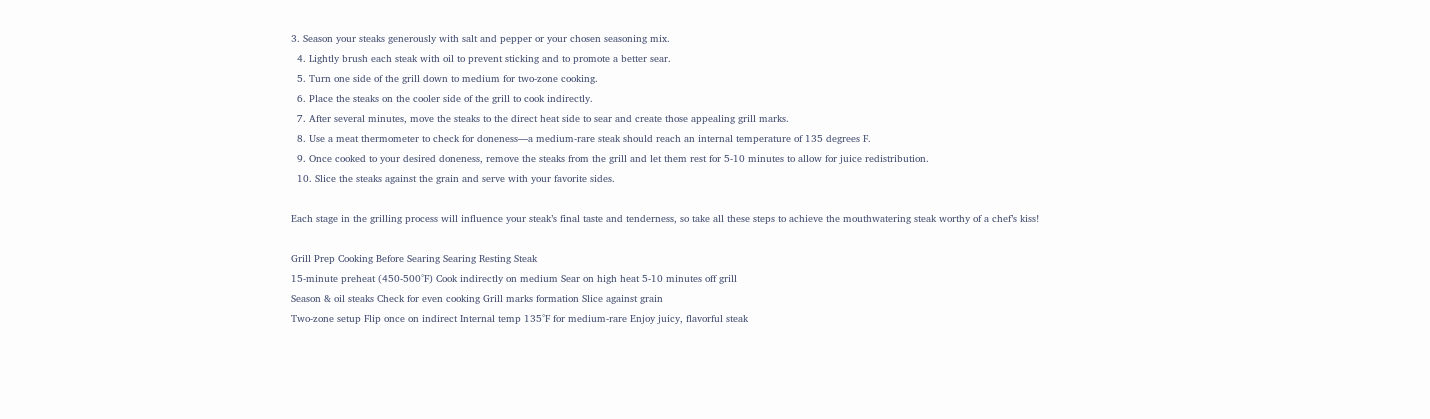3. Season your steaks generously with salt and pepper or your chosen seasoning mix.
  4. Lightly brush each steak with oil to prevent sticking and to promote a better sear.
  5. Turn one side of the grill down to medium for two-zone cooking.
  6. Place the steaks on the cooler side of the grill to cook indirectly.
  7. After several minutes, move the steaks to the direct heat side to sear and create those appealing grill marks.
  8. Use a meat thermometer to check for doneness—a medium-rare steak should reach an internal temperature of 135 degrees F.
  9. Once cooked to your desired doneness, remove the steaks from the grill and let them rest for 5-10 minutes to allow for juice redistribution.
  10. Slice the steaks against the grain and serve with your favorite sides.

Each stage in the grilling process will influence your steak’s final taste and tenderness, so take all these steps to achieve the mouthwatering steak worthy of a chef’s kiss!

Grill Prep Cooking Before Searing Searing Resting Steak
15-minute preheat (450-500°F) Cook indirectly on medium Sear on high heat 5-10 minutes off grill
Season & oil steaks Check for even cooking Grill marks formation Slice against grain
Two-zone setup Flip once on indirect Internal temp 135°F for medium-rare Enjoy juicy, flavorful steak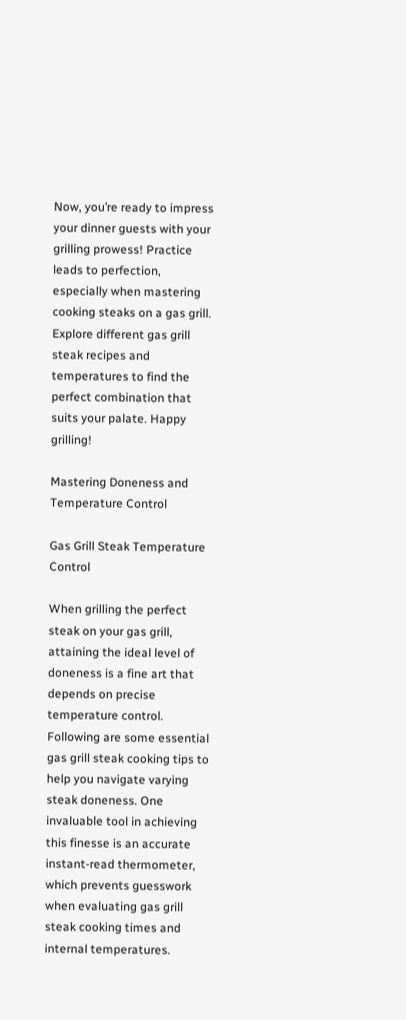Now, you’re ready to impress your dinner guests with your grilling prowess! Practice leads to perfection, especially when mastering cooking steaks on a gas grill. Explore different gas grill steak recipes and temperatures to find the perfect combination that suits your palate. Happy grilling!

Mastering Doneness and Temperature Control

Gas Grill Steak Temperature Control

When grilling the perfect steak on your gas grill, attaining the ideal level of doneness is a fine art that depends on precise temperature control. Following are some essential gas grill steak cooking tips to help you navigate varying steak doneness. One invaluable tool in achieving this finesse is an accurate instant-read thermometer, which prevents guesswork when evaluating gas grill steak cooking times and internal temperatures.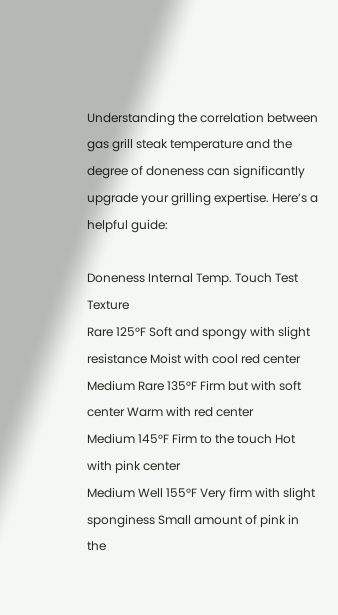Understanding the correlation between gas grill steak temperature and the degree of doneness can significantly upgrade your grilling expertise. Here’s a helpful guide:

Doneness Internal Temp. Touch Test Texture
Rare 125°F Soft and spongy with slight resistance Moist with cool red center
Medium Rare 135°F Firm but with soft center Warm with red center
Medium 145°F Firm to the touch Hot with pink center
Medium Well 155°F Very firm with slight sponginess Small amount of pink in the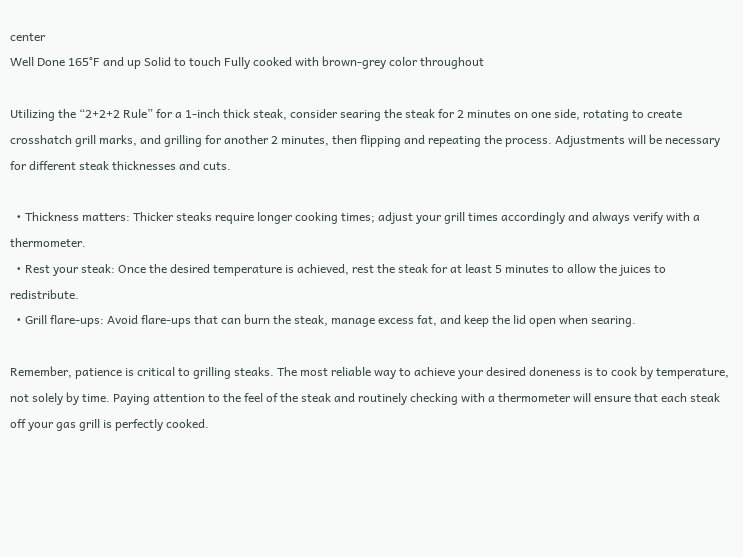center
Well Done 165°F and up Solid to touch Fully cooked with brown-grey color throughout

Utilizing the “2+2+2 Rule” for a 1-inch thick steak, consider searing the steak for 2 minutes on one side, rotating to create crosshatch grill marks, and grilling for another 2 minutes, then flipping and repeating the process. Adjustments will be necessary for different steak thicknesses and cuts.

  • Thickness matters: Thicker steaks require longer cooking times; adjust your grill times accordingly and always verify with a thermometer.
  • Rest your steak: Once the desired temperature is achieved, rest the steak for at least 5 minutes to allow the juices to redistribute.
  • Grill flare-ups: Avoid flare-ups that can burn the steak, manage excess fat, and keep the lid open when searing.

Remember, patience is critical to grilling steaks. The most reliable way to achieve your desired doneness is to cook by temperature, not solely by time. Paying attention to the feel of the steak and routinely checking with a thermometer will ensure that each steak off your gas grill is perfectly cooked.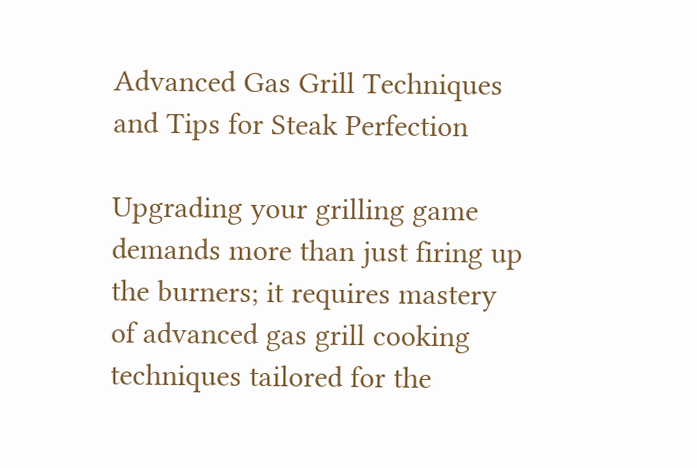Advanced Gas Grill Techniques and Tips for Steak Perfection

Upgrading your grilling game demands more than just firing up the burners; it requires mastery of advanced gas grill cooking techniques tailored for the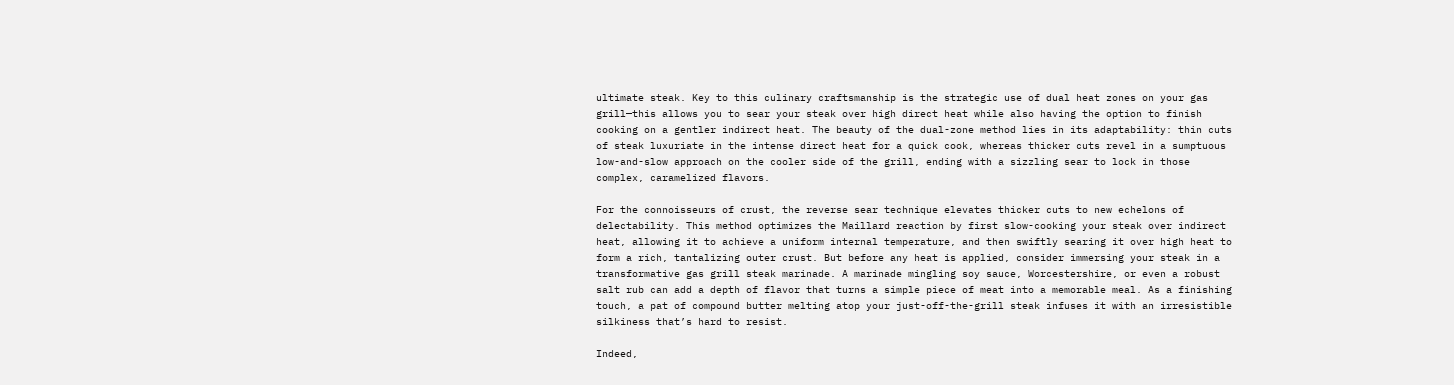ultimate steak. Key to this culinary craftsmanship is the strategic use of dual heat zones on your gas grill—this allows you to sear your steak over high direct heat while also having the option to finish cooking on a gentler indirect heat. The beauty of the dual-zone method lies in its adaptability: thin cuts of steak luxuriate in the intense direct heat for a quick cook, whereas thicker cuts revel in a sumptuous low-and-slow approach on the cooler side of the grill, ending with a sizzling sear to lock in those complex, caramelized flavors.

For the connoisseurs of crust, the reverse sear technique elevates thicker cuts to new echelons of delectability. This method optimizes the Maillard reaction by first slow-cooking your steak over indirect heat, allowing it to achieve a uniform internal temperature, and then swiftly searing it over high heat to form a rich, tantalizing outer crust. But before any heat is applied, consider immersing your steak in a transformative gas grill steak marinade. A marinade mingling soy sauce, Worcestershire, or even a robust salt rub can add a depth of flavor that turns a simple piece of meat into a memorable meal. As a finishing touch, a pat of compound butter melting atop your just-off-the-grill steak infuses it with an irresistible silkiness that’s hard to resist.

Indeed,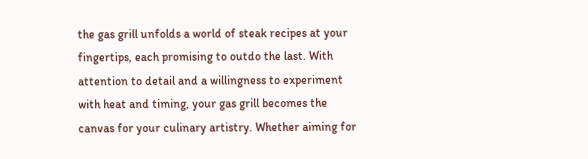the gas grill unfolds a world of steak recipes at your fingertips, each promising to outdo the last. With attention to detail and a willingness to experiment with heat and timing, your gas grill becomes the canvas for your culinary artistry. Whether aiming for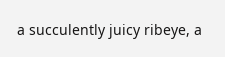a succulently juicy ribeye, a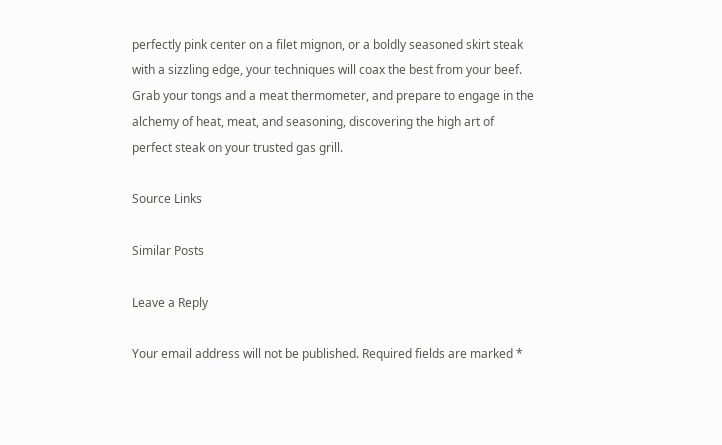perfectly pink center on a filet mignon, or a boldly seasoned skirt steak with a sizzling edge, your techniques will coax the best from your beef. Grab your tongs and a meat thermometer, and prepare to engage in the alchemy of heat, meat, and seasoning, discovering the high art of perfect steak on your trusted gas grill.

Source Links

Similar Posts

Leave a Reply

Your email address will not be published. Required fields are marked *